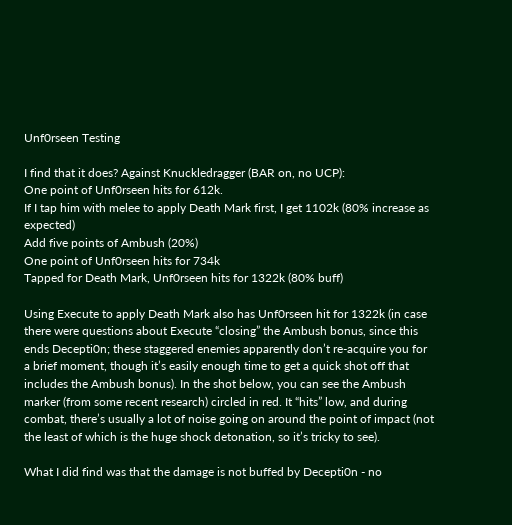Unf0rseen Testing

I find that it does? Against Knuckledragger (BAR on, no UCP):
One point of Unf0rseen hits for 612k.
If I tap him with melee to apply Death Mark first, I get 1102k (80% increase as expected)
Add five points of Ambush (20%)
One point of Unf0rseen hits for 734k
Tapped for Death Mark, Unf0rseen hits for 1322k (80% buff)

Using Execute to apply Death Mark also has Unf0rseen hit for 1322k (in case there were questions about Execute “closing” the Ambush bonus, since this ends Decepti0n; these staggered enemies apparently don’t re-acquire you for a brief moment, though it’s easily enough time to get a quick shot off that includes the Ambush bonus). In the shot below, you can see the Ambush marker (from some recent research) circled in red. It “hits” low, and during combat, there’s usually a lot of noise going on around the point of impact (not the least of which is the huge shock detonation, so it’s tricky to see).

What I did find was that the damage is not buffed by Decepti0n - no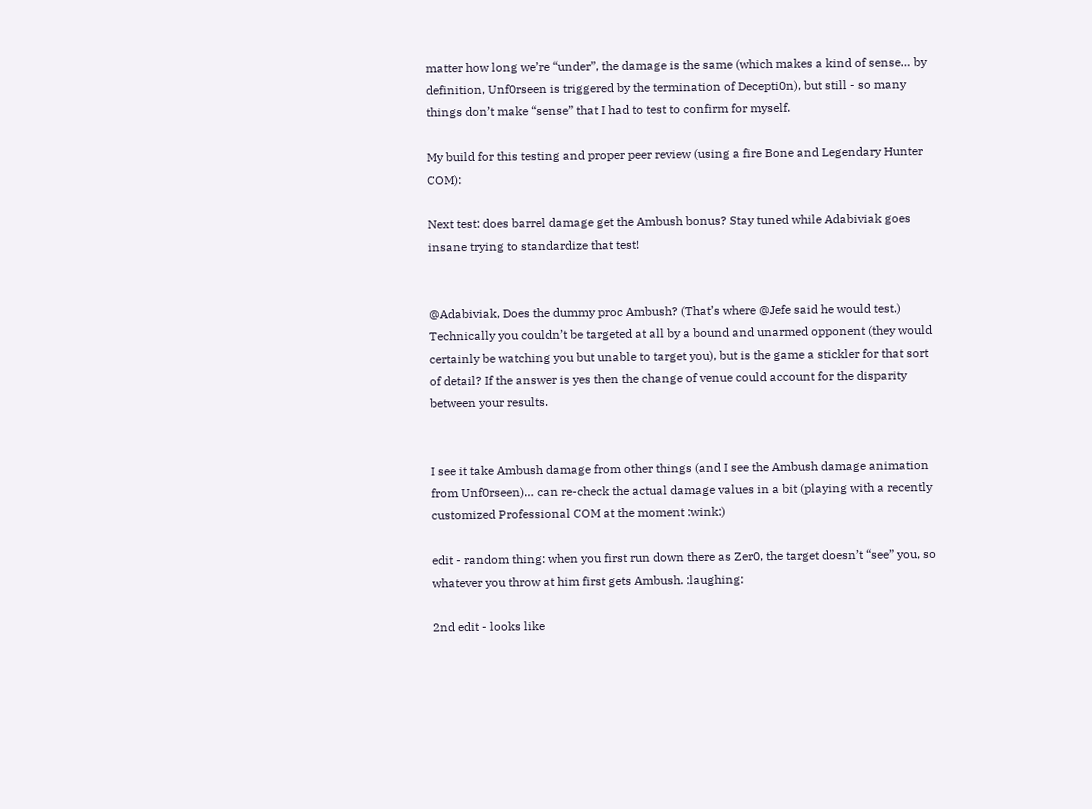matter how long we’re “under”, the damage is the same (which makes a kind of sense… by definition, Unf0rseen is triggered by the termination of Decepti0n), but still - so many things don’t make “sense” that I had to test to confirm for myself.

My build for this testing and proper peer review (using a fire Bone and Legendary Hunter COM):

Next test: does barrel damage get the Ambush bonus? Stay tuned while Adabiviak goes insane trying to standardize that test!


@Adabiviak, Does the dummy proc Ambush? (That’s where @Jefe said he would test.) Technically you couldn’t be targeted at all by a bound and unarmed opponent (they would certainly be watching you but unable to target you), but is the game a stickler for that sort of detail? If the answer is yes then the change of venue could account for the disparity between your results.


I see it take Ambush damage from other things (and I see the Ambush damage animation from Unf0rseen)… can re-check the actual damage values in a bit (playing with a recently customized Professional COM at the moment :wink:)

edit - random thing: when you first run down there as Zer0, the target doesn’t “see” you, so whatever you throw at him first gets Ambush. :laughing:

2nd edit - looks like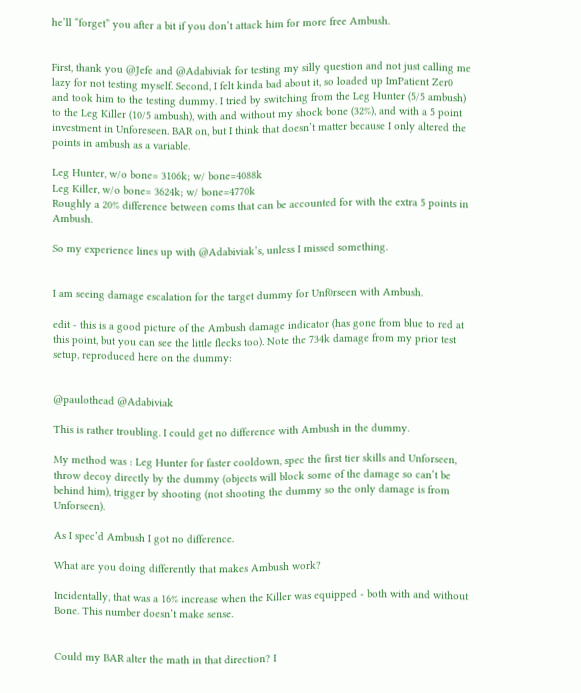he’ll “forget” you after a bit if you don’t attack him for more free Ambush.


First, thank you @Jefe and @Adabiviak for testing my silly question and not just calling me lazy for not testing myself. Second, I felt kinda bad about it, so loaded up ImPatient Zer0 and took him to the testing dummy. I tried by switching from the Leg Hunter (5/5 ambush) to the Leg Killer (10/5 ambush), with and without my shock bone (32%), and with a 5 point investment in Unforeseen. BAR on, but I think that doesn’t matter because I only altered the points in ambush as a variable.

Leg Hunter, w/o bone= 3106k; w/ bone=4088k
Leg Killer, w/o bone= 3624k; w/ bone=4770k
Roughly a 20% difference between coms that can be accounted for with the extra 5 points in Ambush.

So my experience lines up with @Adabiviak’s, unless I missed something.


I am seeing damage escalation for the target dummy for Unf0rseen with Ambush.

edit - this is a good picture of the Ambush damage indicator (has gone from blue to red at this point, but you can see the little flecks too). Note the 734k damage from my prior test setup, reproduced here on the dummy:


@paulothead @Adabiviak

This is rather troubling. I could get no difference with Ambush in the dummy.

My method was : Leg Hunter for faster cooldown, spec the first tier skills and Unforseen, throw decoy directly by the dummy (objects will block some of the damage so can’t be behind him), trigger by shooting (not shooting the dummy so the only damage is from Unforseen).

As I spec’d Ambush I got no difference.

What are you doing differently that makes Ambush work?

Incidentally, that was a 16% increase when the Killer was equipped - both with and without Bone. This number doesn’t make sense.


Could my BAR alter the math in that direction? I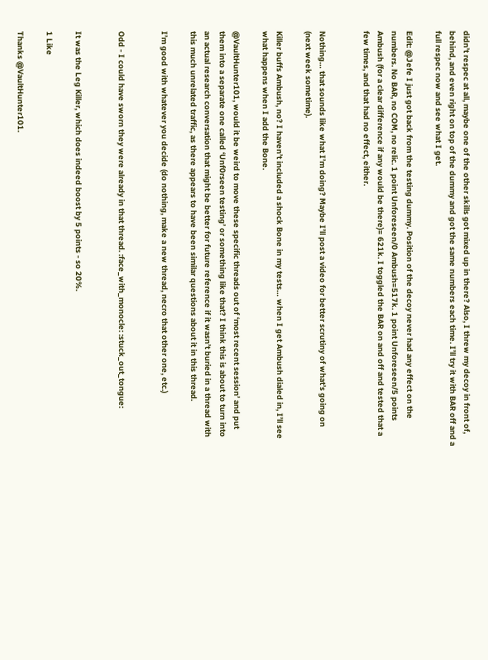didn’t respec at all, maybe one of the other skills got mixed up in there? Also, I threw my decoy in front of, behind, and even right on top of the dummy and got the same numbers each time. I’ll try it with BAR off and a full respec now and see what I get.

Edit: @Jefe I just got back from the testing dummy. Position of the decoy never had any effect on the numbers. No BAR, no COM, no relic. 1 point Unforeseen/0 Ambush=517k. 1 point Unforeseen/5 points Ambush (for a clear difference if any would be there)= 621k. I toggled the BAR on and off and tested that a few times, and that had no effect, either.


Nothing… that sounds like what I’m doing? Maybe I’ll post a video for better scrutiny of what’s going on (next week sometime).

Killer buffs Ambush, no? I haven’t included a shock Bone in my tests… when I get Ambush dialed in, I’ll see what happens when I add the Bone.

@VaultHunter101, would it be weird to move these specific threads out of ‘most recent session’ and put them into a separate one called ‘Unf0rseen testing’ or something like that? I think this is about to turn into an actual research conversation that might be better for future reference if it wasn’t buried in a thread with this much unrelated traffic, as there appears to have been similar questions about it in this thread.

I’m good with whatever you decide (do nothing, make a new thread, necro that other one, etc.)


Odd - I could have sworn they were already in that thread. :face_with_monocle: :stuck_out_tongue:


It was the Leg Killer, which does indeed boost by 5 points - so 20%.

1 Like

Thanks @VaultHunter101.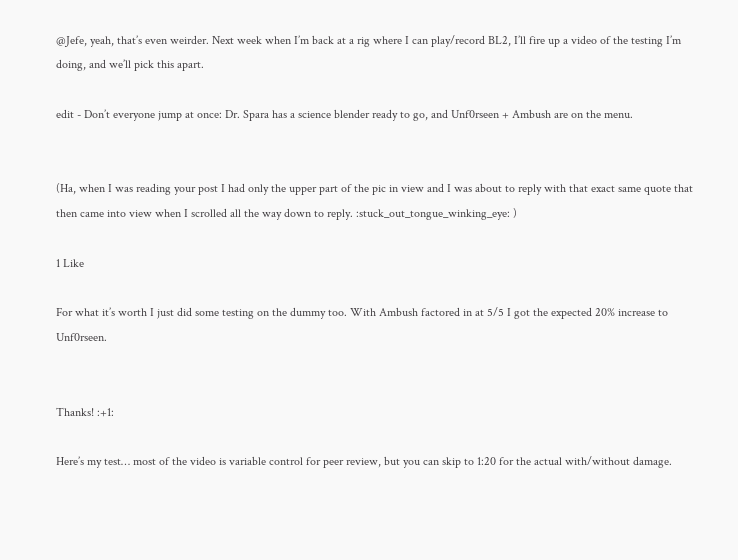@Jefe, yeah, that’s even weirder. Next week when I’m back at a rig where I can play/record BL2, I’ll fire up a video of the testing I’m doing, and we’ll pick this apart.

edit - Don’t everyone jump at once: Dr. Spara has a science blender ready to go, and Unf0rseen + Ambush are on the menu.


(Ha, when I was reading your post I had only the upper part of the pic in view and I was about to reply with that exact same quote that then came into view when I scrolled all the way down to reply. :stuck_out_tongue_winking_eye: )

1 Like

For what it’s worth I just did some testing on the dummy too. With Ambush factored in at 5/5 I got the expected 20% increase to Unf0rseen.


Thanks! :+1:

Here’s my test… most of the video is variable control for peer review, but you can skip to 1:20 for the actual with/without damage.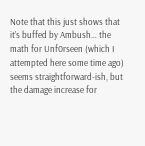Note that this just shows that it’s buffed by Ambush… the math for Unf0rseen (which I attempted here some time ago) seems straightforward-ish, but the damage increase for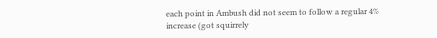each point in Ambush did not seem to follow a regular 4% increase (got squirrely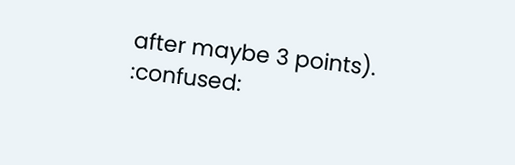after maybe 3 points). :confused: